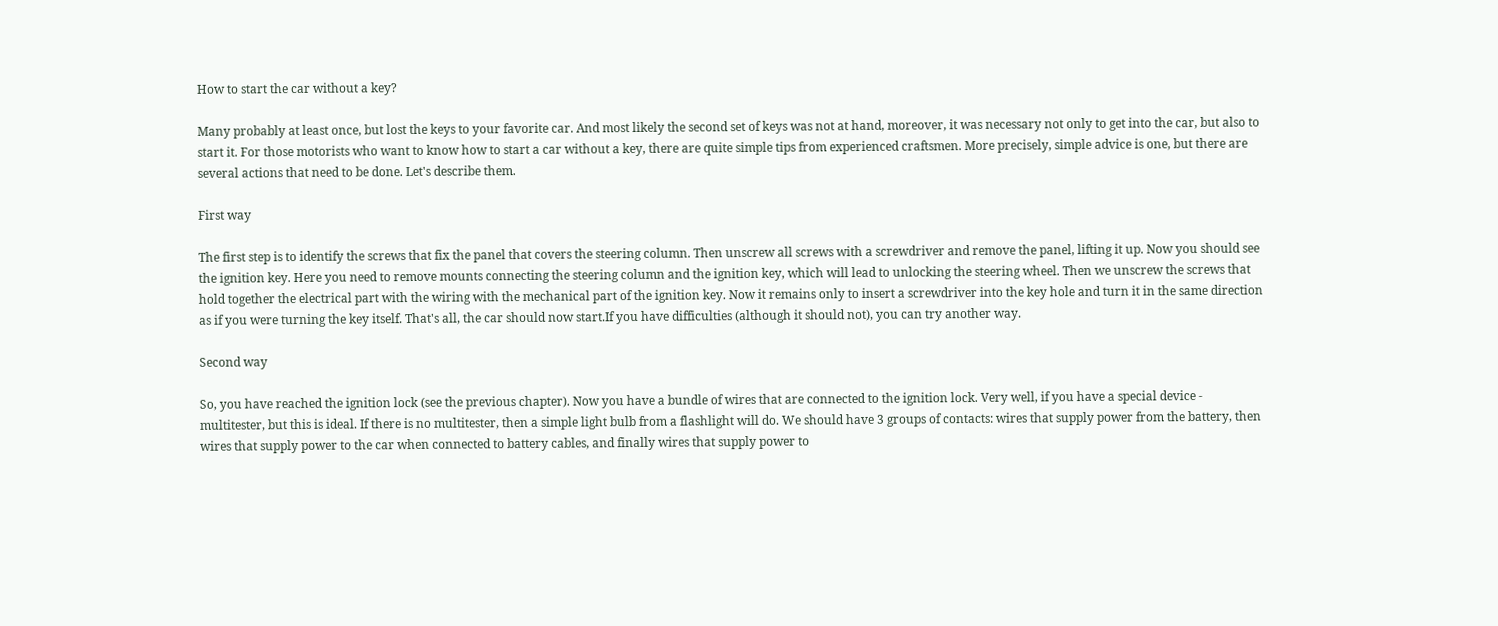How to start the car without a key?

Many probably at least once, but lost the keys to your favorite car. And most likely the second set of keys was not at hand, moreover, it was necessary not only to get into the car, but also to start it. For those motorists who want to know how to start a car without a key, there are quite simple tips from experienced craftsmen. More precisely, simple advice is one, but there are several actions that need to be done. Let's describe them.

First way

The first step is to identify the screws that fix the panel that covers the steering column. Then unscrew all screws with a screwdriver and remove the panel, lifting it up. Now you should see the ignition key. Here you need to remove mounts connecting the steering column and the ignition key, which will lead to unlocking the steering wheel. Then we unscrew the screws that hold together the electrical part with the wiring with the mechanical part of the ignition key. Now it remains only to insert a screwdriver into the key hole and turn it in the same direction as if you were turning the key itself. That's all, the car should now start.If you have difficulties (although it should not), you can try another way.

Second way

So, you have reached the ignition lock (see the previous chapter). Now you have a bundle of wires that are connected to the ignition lock. Very well, if you have a special device - multitester, but this is ideal. If there is no multitester, then a simple light bulb from a flashlight will do. We should have 3 groups of contacts: wires that supply power from the battery, then wires that supply power to the car when connected to battery cables, and finally wires that supply power to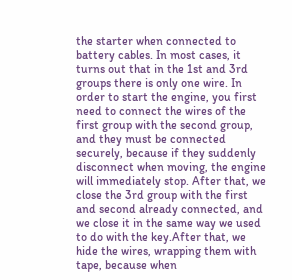the starter when connected to battery cables. In most cases, it turns out that in the 1st and 3rd groups there is only one wire. In order to start the engine, you first need to connect the wires of the first group with the second group, and they must be connected securely, because if they suddenly disconnect when moving, the engine will immediately stop. After that, we close the 3rd group with the first and second already connected, and we close it in the same way we used to do with the key.After that, we hide the wires, wrapping them with tape, because when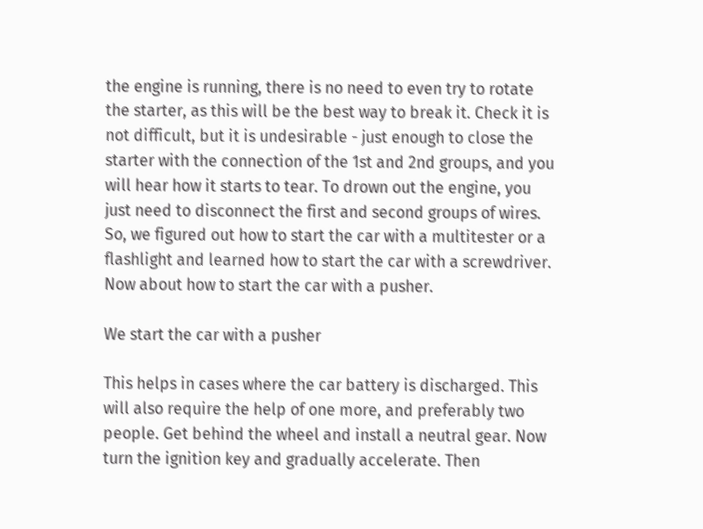the engine is running, there is no need to even try to rotate the starter, as this will be the best way to break it. Check it is not difficult, but it is undesirable - just enough to close the starter with the connection of the 1st and 2nd groups, and you will hear how it starts to tear. To drown out the engine, you just need to disconnect the first and second groups of wires. So, we figured out how to start the car with a multitester or a flashlight and learned how to start the car with a screwdriver. Now about how to start the car with a pusher.

We start the car with a pusher

This helps in cases where the car battery is discharged. This will also require the help of one more, and preferably two people. Get behind the wheel and install a neutral gear. Now turn the ignition key and gradually accelerate. Then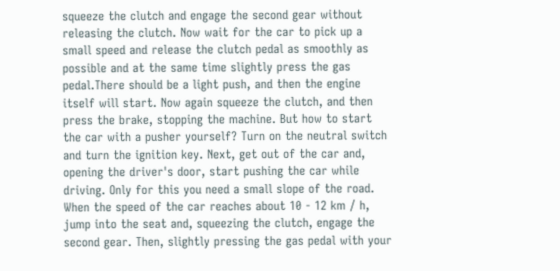squeeze the clutch and engage the second gear without releasing the clutch. Now wait for the car to pick up a small speed and release the clutch pedal as smoothly as possible and at the same time slightly press the gas pedal.There should be a light push, and then the engine itself will start. Now again squeeze the clutch, and then press the brake, stopping the machine. But how to start the car with a pusher yourself? Turn on the neutral switch and turn the ignition key. Next, get out of the car and, opening the driver's door, start pushing the car while driving. Only for this you need a small slope of the road. When the speed of the car reaches about 10 - 12 km / h, jump into the seat and, squeezing the clutch, engage the second gear. Then, slightly pressing the gas pedal with your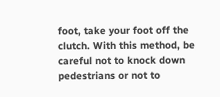foot, take your foot off the clutch. With this method, be careful not to knock down pedestrians or not to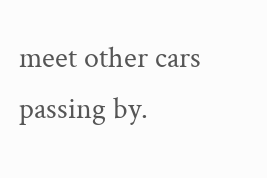meet other cars passing by.